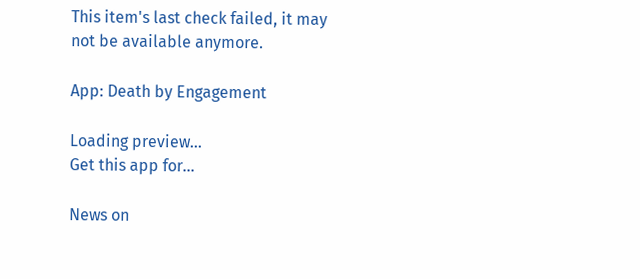This item's last check failed, it may not be available anymore.

App: Death by Engagement

Loading preview...
Get this app for...

News on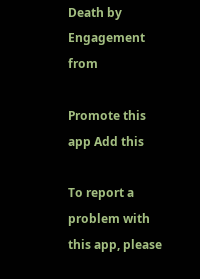Death by Engagement from

Promote this app Add this

To report a problem with this app, please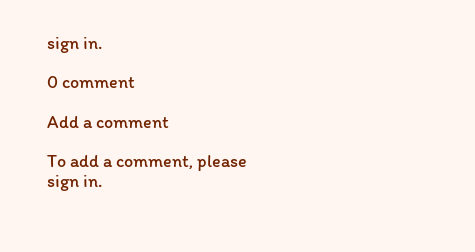sign in.

0 comment

Add a comment

To add a comment, please sign in.